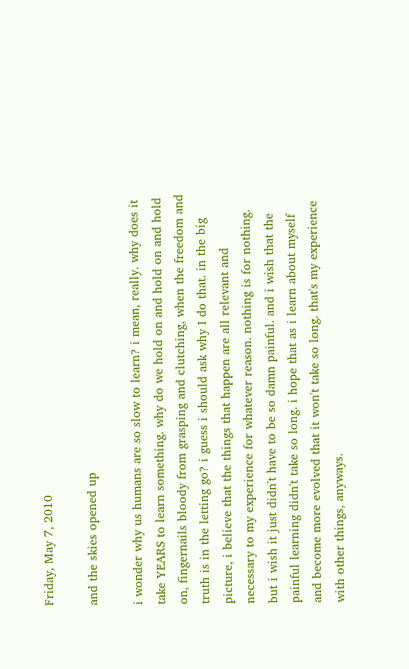Friday, May 7, 2010

and the skies opened up

i wonder why us humans are so slow to learn? i mean, really. why does it take YEARS to learn something. why do we hold on and hold on and hold on, fingernails bloody from grasping and clutching, when the freedom and truth is in the letting go? i guess i should ask why I do that. in the big picture, i believe that the things that happen are all relevant and necessary to my experience for whatever reason. nothing is for nothing. but i wish it just didn't have to be so damn painful. and i wish that the painful learning didn't take so long. i hope that as i learn about myself and become more evolved that it won't take so long. that's my experience with other things, anyways.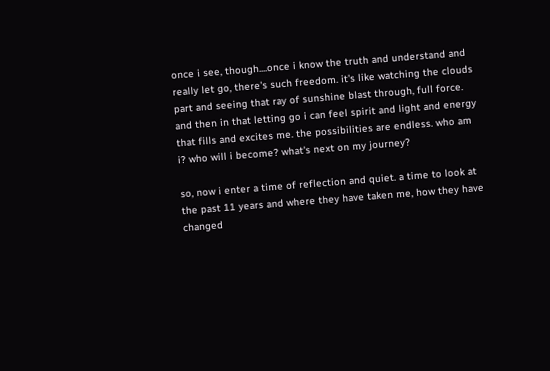once i see, though....once i know the truth and understand and really let go, there's such freedom. it's like watching the clouds part and seeing that ray of sunshine blast through, full force. and then in that letting go i can feel spirit and light and energy that fills and excites me. the possibilities are endless. who am i? who will i become? what's next on my journey?

so, now i enter a time of reflection and quiet. a time to look at the past 11 years and where they have taken me, how they have changed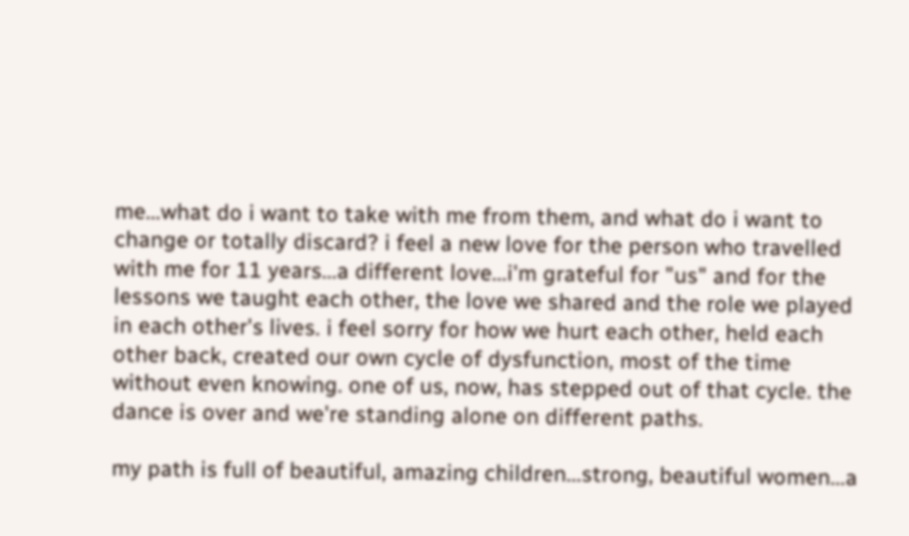me...what do i want to take with me from them, and what do i want to change or totally discard? i feel a new love for the person who travelled with me for 11 years...a different love...i'm grateful for "us" and for the lessons we taught each other, the love we shared and the role we played in each other's lives. i feel sorry for how we hurt each other, held each other back, created our own cycle of dysfunction, most of the time without even knowing. one of us, now, has stepped out of that cycle. the dance is over and we're standing alone on different paths.

my path is full of beautiful, amazing children...strong, beautiful women...a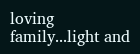loving family...light and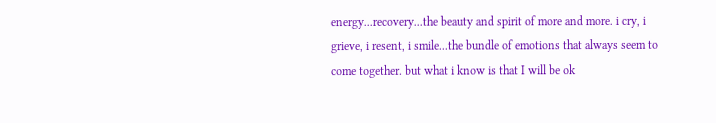energy...recovery...the beauty and spirit of more and more. i cry, i grieve, i resent, i smile...the bundle of emotions that always seem to come together. but what i know is that I will be ok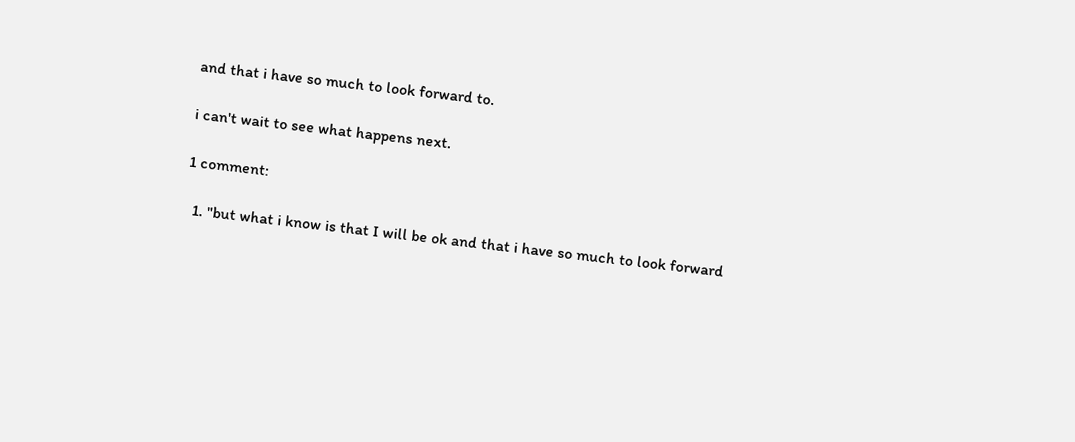and that i have so much to look forward to.

i can't wait to see what happens next.

1 comment:

  1. "but what i know is that I will be ok and that i have so much to look forward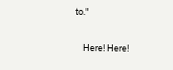to."

    Here! Here!